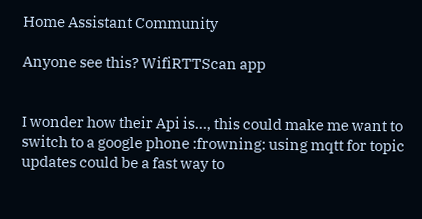Home Assistant Community

Anyone see this? WifiRTTScan app


I wonder how their Api is…, this could make me want to switch to a google phone :frowning: using mqtt for topic updates could be a fast way to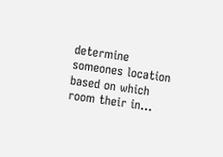determine someones location based on which room their in…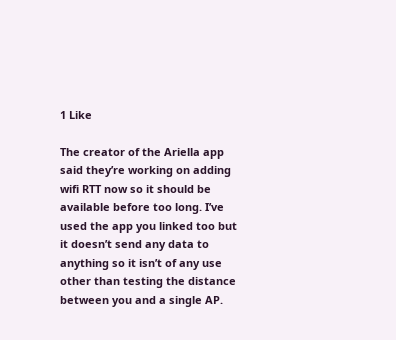1 Like

The creator of the Ariella app said they’re working on adding wifi RTT now so it should be available before too long. I’ve used the app you linked too but it doesn’t send any data to anything so it isn’t of any use other than testing the distance between you and a single AP.